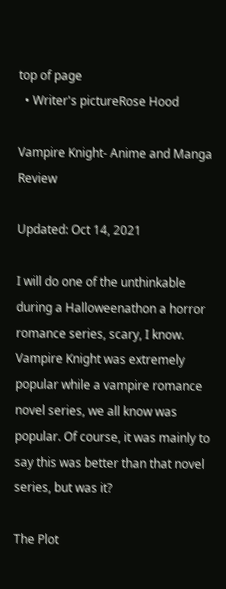top of page
  • Writer's pictureRose Hood

Vampire Knight- Anime and Manga Review

Updated: Oct 14, 2021

I will do one of the unthinkable during a Halloweenathon a horror romance series, scary, I know. Vampire Knight was extremely popular while a vampire romance novel series, we all know was popular. Of course, it was mainly to say this was better than that novel series, but was it?

The Plot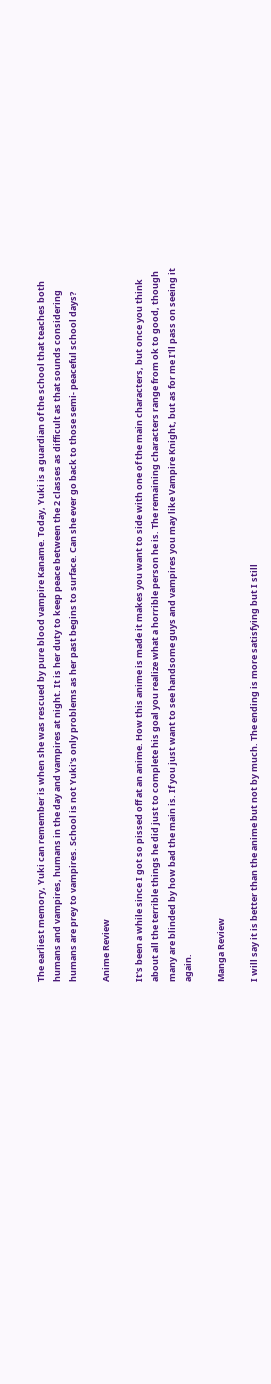The earliest memory, Yuki can remember is when she was rescued by pure blood vampire Kaname. Today, Yuki is a guardian of the school that teaches both humans and vampires, humans in the day and vampires at night. It is her duty to keep peace between the 2 classes as difficult as that sounds considering humans are prey to vampires. School is not Yuki's only problems as her past begins to surface. Can she ever go back to those semi- peaceful school days?

Anime Review

It's been a while since I got so pissed off at an anime. How this anime is made it makes you want to side with one of the main characters, but once you think about all the terrible things he did just to complete his goal you realize what a horrible person he is. The remaining characters range from ok to good, though many are blinded by how bad the main is. If you just want to see handsome guys and vampires you may like Vampire Knight, but as for me I'll pass on seeing it again.

Manga Review

I will say it is better than the anime but not by much. The ending is more satisfying but I still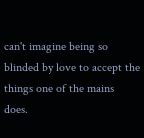can't imagine being so blinded by love to accept the things one of the mains does.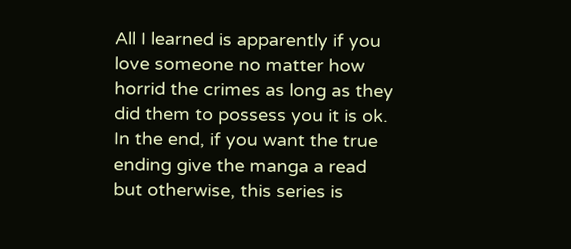All I learned is apparently if you love someone no matter how horrid the crimes as long as they did them to possess you it is ok. In the end, if you want the true ending give the manga a read but otherwise, this series is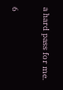a hard pass for me.

6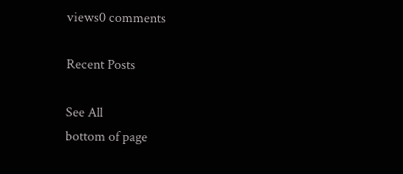views0 comments

Recent Posts

See All
bottom of page